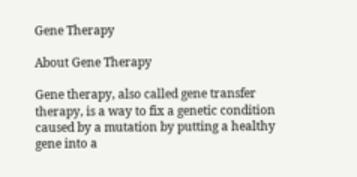Gene Therapy

About Gene Therapy

Gene therapy, also called gene transfer therapy, is a way to fix a genetic condition caused by a mutation by putting a healthy gene into a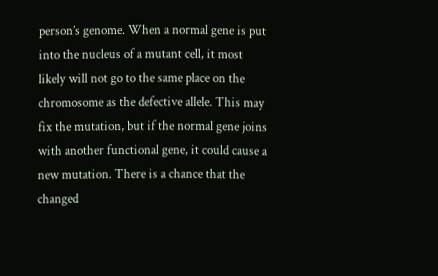person’s genome. When a normal gene is put into the nucleus of a mutant cell, it most likely will not go to the same place on the chromosome as the defective allele. This may fix the mutation, but if the normal gene joins with another functional gene, it could cause a new mutation. There is a chance that the changed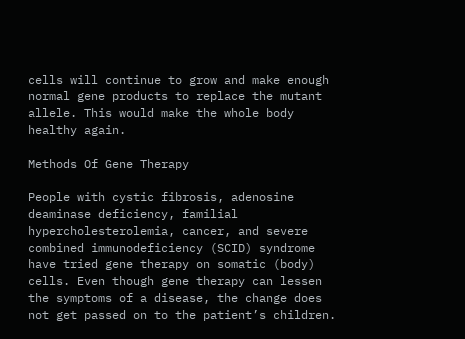cells will continue to grow and make enough normal gene products to replace the mutant allele. This would make the whole body healthy again.

Methods Of Gene Therapy

People with cystic fibrosis, adenosine deaminase deficiency, familial hypercholesterolemia, cancer, and severe combined immunodeficiency (SCID) syndrome have tried gene therapy on somatic (body) cells. Even though gene therapy can lessen the symptoms of a disease, the change does not get passed on to the patient’s children.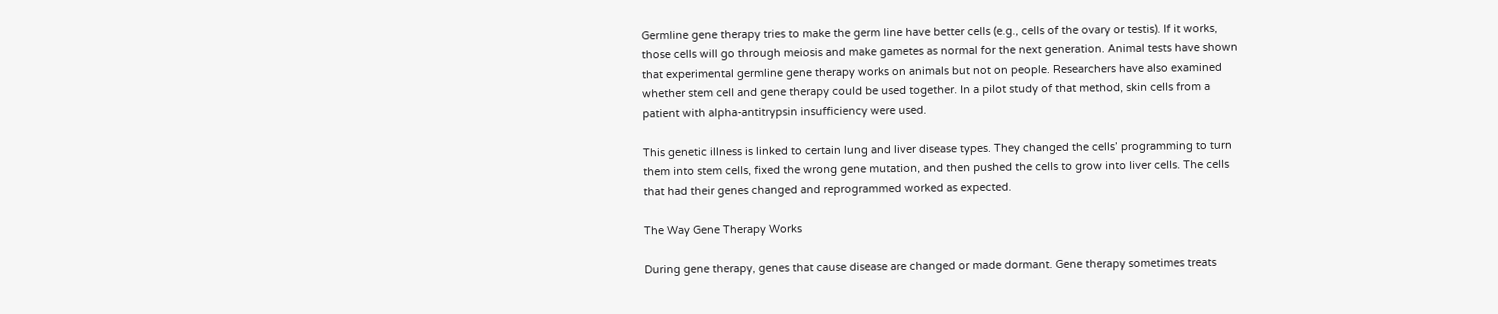Germline gene therapy tries to make the germ line have better cells (e.g., cells of the ovary or testis). If it works, those cells will go through meiosis and make gametes as normal for the next generation. Animal tests have shown that experimental germline gene therapy works on animals but not on people. Researchers have also examined whether stem cell and gene therapy could be used together. In a pilot study of that method, skin cells from a patient with alpha-antitrypsin insufficiency were used.

This genetic illness is linked to certain lung and liver disease types. They changed the cells’ programming to turn them into stem cells, fixed the wrong gene mutation, and then pushed the cells to grow into liver cells. The cells that had their genes changed and reprogrammed worked as expected.

The Way Gene Therapy Works

During gene therapy, genes that cause disease are changed or made dormant. Gene therapy sometimes treats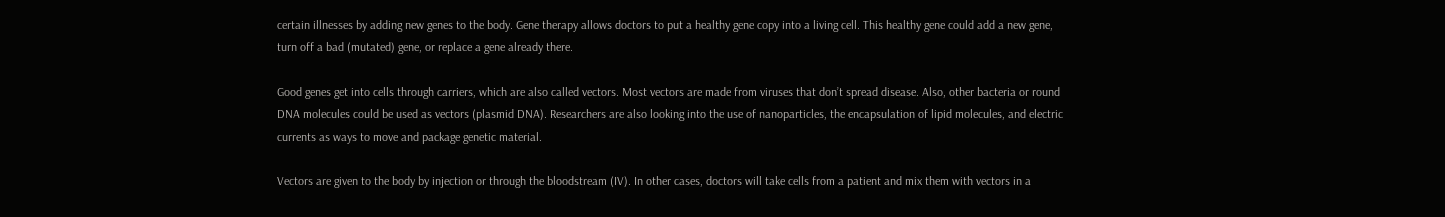certain illnesses by adding new genes to the body. Gene therapy allows doctors to put a healthy gene copy into a living cell. This healthy gene could add a new gene, turn off a bad (mutated) gene, or replace a gene already there.

Good genes get into cells through carriers, which are also called vectors. Most vectors are made from viruses that don’t spread disease. Also, other bacteria or round DNA molecules could be used as vectors (plasmid DNA). Researchers are also looking into the use of nanoparticles, the encapsulation of lipid molecules, and electric currents as ways to move and package genetic material.

Vectors are given to the body by injection or through the bloodstream (IV). In other cases, doctors will take cells from a patient and mix them with vectors in a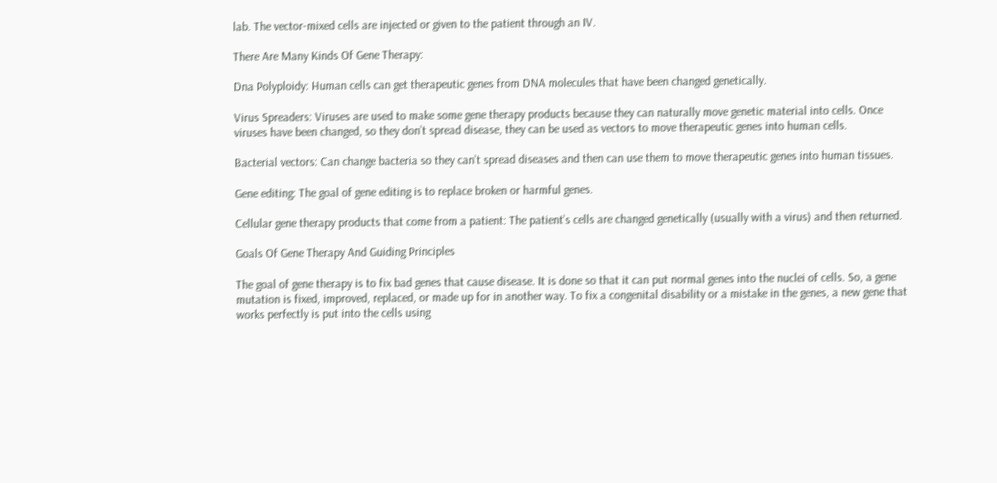lab. The vector-mixed cells are injected or given to the patient through an IV.

There Are Many Kinds Of Gene Therapy:

Dna Polyploidy: Human cells can get therapeutic genes from DNA molecules that have been changed genetically.

Virus Spreaders: Viruses are used to make some gene therapy products because they can naturally move genetic material into cells. Once viruses have been changed, so they don’t spread disease, they can be used as vectors to move therapeutic genes into human cells.

Bacterial vectors: Can change bacteria so they can’t spread diseases and then can use them to move therapeutic genes into human tissues.

Gene editing: The goal of gene editing is to replace broken or harmful genes.

Cellular gene therapy products that come from a patient: The patient’s cells are changed genetically (usually with a virus) and then returned.

Goals Of Gene Therapy And Guiding Principles

The goal of gene therapy is to fix bad genes that cause disease. It is done so that it can put normal genes into the nuclei of cells. So, a gene mutation is fixed, improved, replaced, or made up for in another way. To fix a congenital disability or a mistake in the genes, a new gene that works perfectly is put into the cells using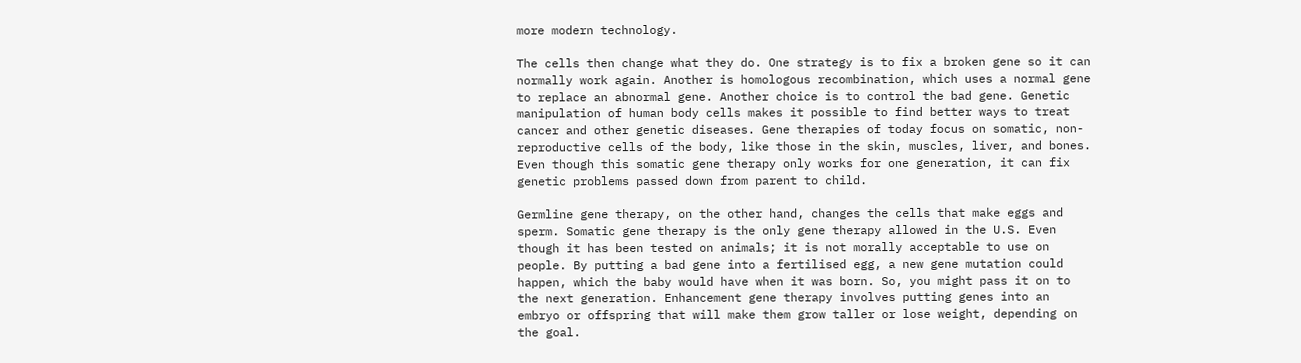more modern technology.

The cells then change what they do. One strategy is to fix a broken gene so it can normally work again. Another is homologous recombination, which uses a normal gene to replace an abnormal gene. Another choice is to control the bad gene. Genetic manipulation of human body cells makes it possible to find better ways to treat cancer and other genetic diseases. Gene therapies of today focus on somatic, non-reproductive cells of the body, like those in the skin, muscles, liver, and bones. Even though this somatic gene therapy only works for one generation, it can fix genetic problems passed down from parent to child.

Germline gene therapy, on the other hand, changes the cells that make eggs and sperm. Somatic gene therapy is the only gene therapy allowed in the U.S. Even though it has been tested on animals; it is not morally acceptable to use on people. By putting a bad gene into a fertilised egg, a new gene mutation could happen, which the baby would have when it was born. So, you might pass it on to the next generation. Enhancement gene therapy involves putting genes into an embryo or offspring that will make them grow taller or lose weight, depending on the goal.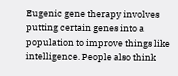Eugenic gene therapy involves putting certain genes into a population to improve things like intelligence. People also think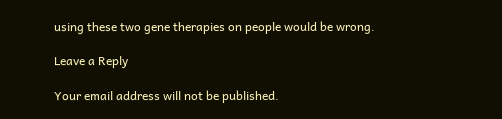using these two gene therapies on people would be wrong.

Leave a Reply

Your email address will not be published.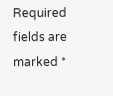Required fields are marked *